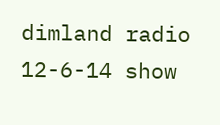dimland radio 12-6-14 show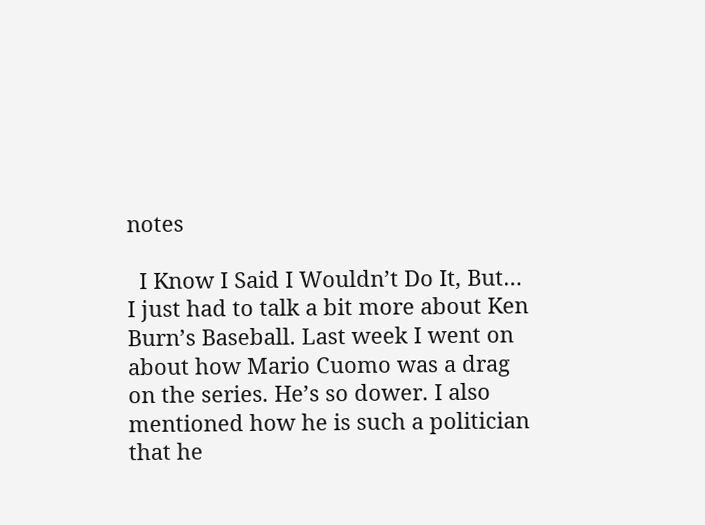notes

  I Know I Said I Wouldn’t Do It, But… I just had to talk a bit more about Ken Burn’s Baseball. Last week I went on about how Mario Cuomo was a drag on the series. He’s so dower. I also mentioned how he is such a politician that he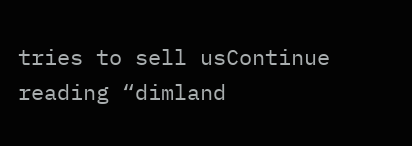tries to sell usContinue reading “dimland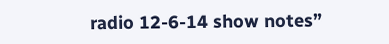radio 12-6-14 show notes”